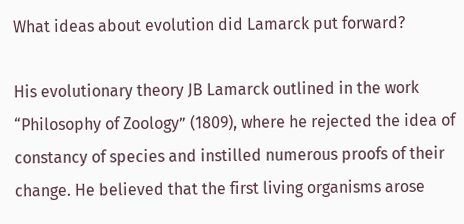What ideas about evolution did Lamarck put forward?

His evolutionary theory JB Lamarck outlined in the work “Philosophy of Zoology” (1809), where he rejected the idea of constancy of species and instilled numerous proofs of their change. He believed that the first living organisms arose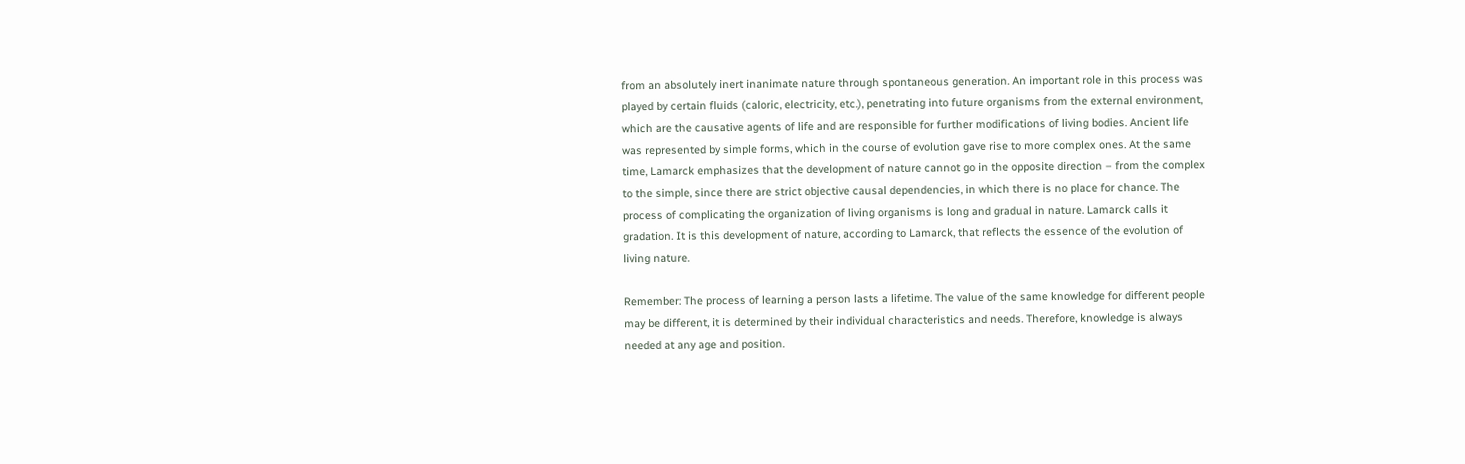from an absolutely inert inanimate nature through spontaneous generation. An important role in this process was played by certain fluids (caloric, electricity, etc.), penetrating into future organisms from the external environment, which are the causative agents of life and are responsible for further modifications of living bodies. Ancient life was represented by simple forms, which in the course of evolution gave rise to more complex ones. At the same time, Lamarck emphasizes that the development of nature cannot go in the opposite direction – from the complex to the simple, since there are strict objective causal dependencies, in which there is no place for chance. The process of complicating the organization of living organisms is long and gradual in nature. Lamarck calls it gradation. It is this development of nature, according to Lamarck, that reflects the essence of the evolution of living nature.

Remember: The process of learning a person lasts a lifetime. The value of the same knowledge for different people may be different, it is determined by their individual characteristics and needs. Therefore, knowledge is always needed at any age and position.